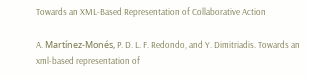Towards an XML-Based Representation of Collaborative Action

A. Martínez-Monés, P. D. L. F. Redondo, and Y. Dimitriadis. Towards an xml-based representation of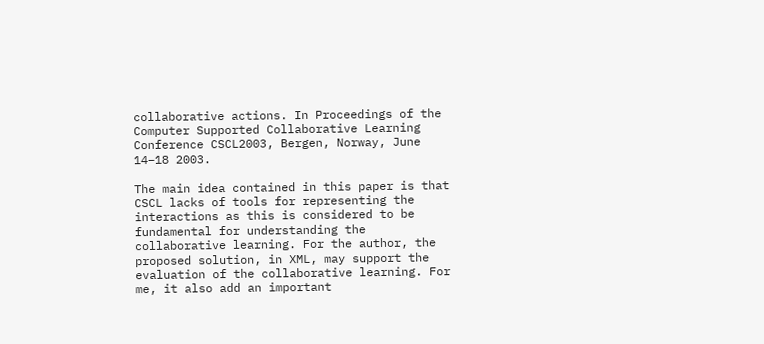collaborative actions. In Proceedings of the Computer Supported Collaborative Learning Conference CSCL2003, Bergen, Norway, June 14–18 2003.

The main idea contained in this paper is that CSCL lacks of tools for representing the interactions as this is considered to be fundamental for understanding the collaborative learning. For the author, the proposed solution, in XML, may support the evaluation of the collaborative learning. For me, it also add an important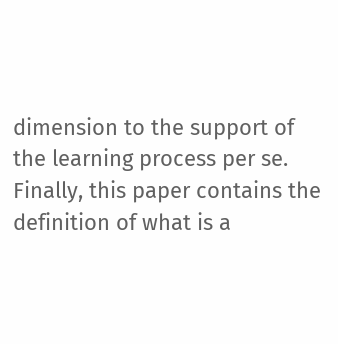dimension to the support of the learning process per se. Finally, this paper contains the definition of what is a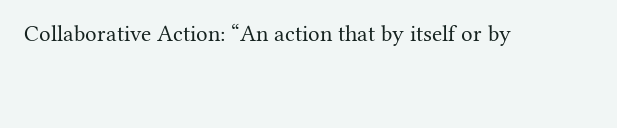Collaborative Action: “An action that by itself or by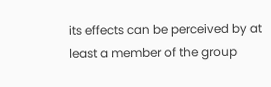its effects can be perceived by at least a member of the group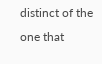distinct of the one that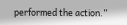performed the action.”